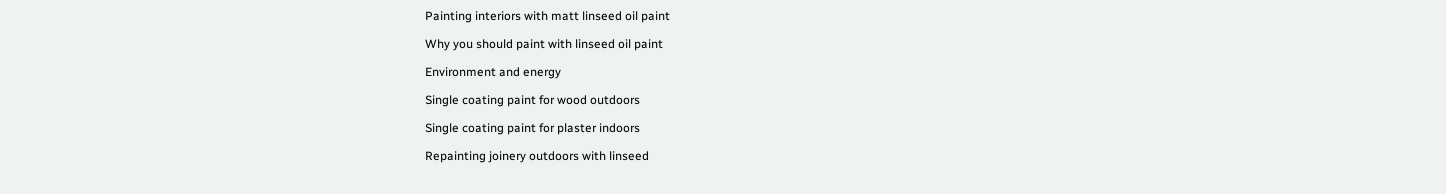Painting interiors with matt linseed oil paint

Why you should paint with linseed oil paint

Environment and energy

Single coating paint for wood outdoors

Single coating paint for plaster indoors

Repainting joinery outdoors with linseed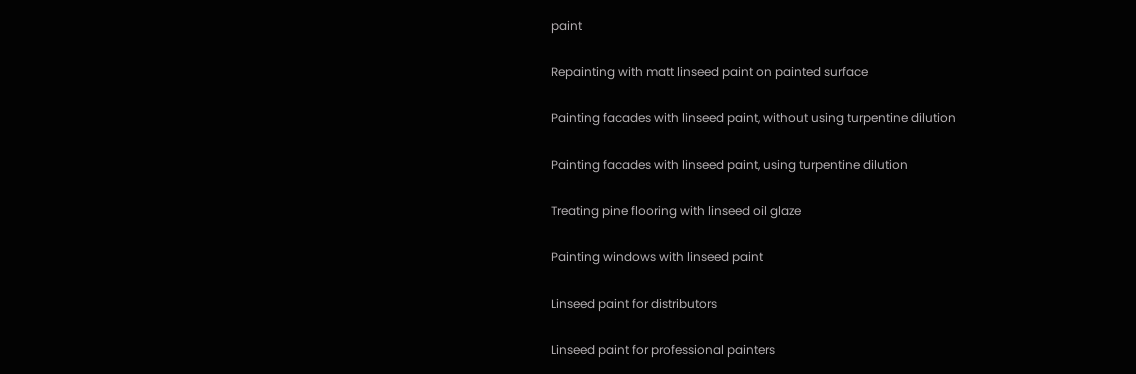paint

Repainting with matt linseed paint on painted surface

Painting facades with linseed paint, without using turpentine dilution

Painting facades with linseed paint, using turpentine dilution

Treating pine flooring with linseed oil glaze

Painting windows with linseed paint

Linseed paint for distributors

Linseed paint for professional painters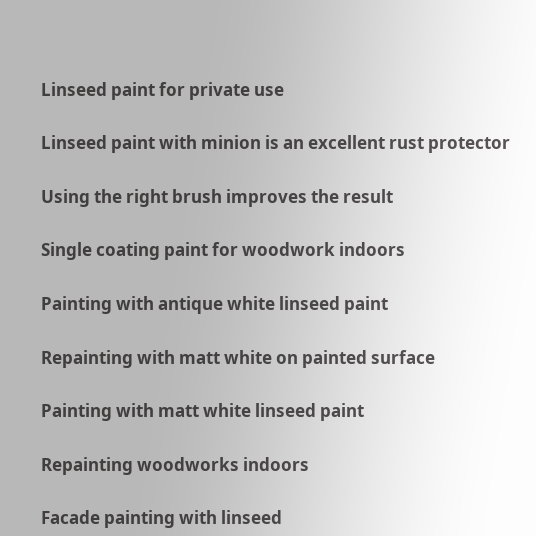Linseed paint for private use

Linseed paint with minion is an excellent rust protector

Using the right brush improves the result

Single coating paint for woodwork indoors

Painting with antique white linseed paint

Repainting with matt white on painted surface

Painting with matt white linseed paint

Repainting woodworks indoors

Facade painting with linseed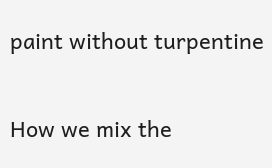paint without turpentine

How we mix the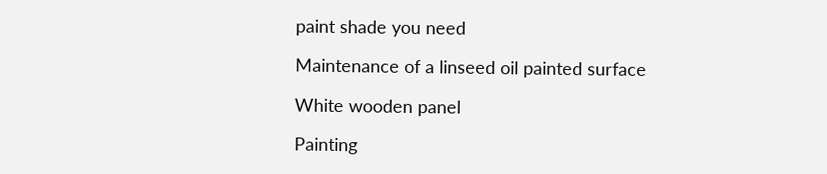paint shade you need

Maintenance of a linseed oil painted surface

White wooden panel

Painting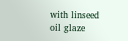with linseed oil glaze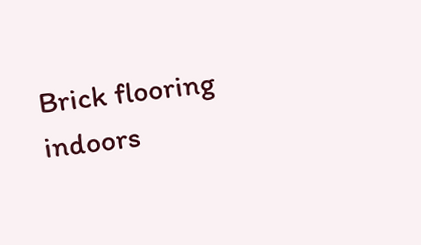Brick flooring indoors